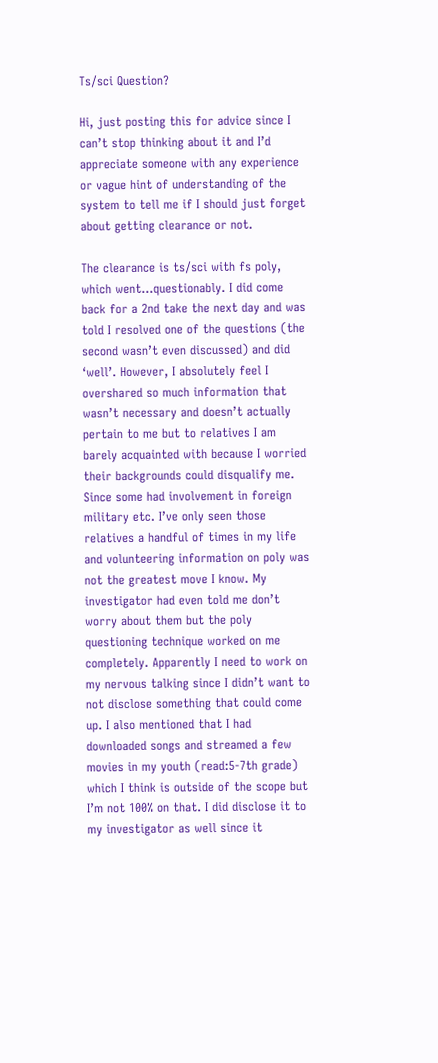Ts/sci Question?

Hi, just posting this for advice since I can’t stop thinking about it and I’d appreciate someone with any experience or vague hint of understanding of the system to tell me if I should just forget about getting clearance or not.

The clearance is ts/sci with fs poly, which went…questionably. I did come back for a 2nd take the next day and was told I resolved one of the questions (the second wasn’t even discussed) and did ‘well’. However, I absolutely feel I overshared so much information that wasn’t necessary and doesn’t actually pertain to me but to relatives I am barely acquainted with because I worried their backgrounds could disqualify me. Since some had involvement in foreign military etc. I’ve only seen those relatives a handful of times in my life and volunteering information on poly was not the greatest move I know. My investigator had even told me don’t worry about them but the poly questioning technique worked on me completely. Apparently I need to work on my nervous talking since I didn’t want to not disclose something that could come up. I also mentioned that I had downloaded songs and streamed a few movies in my youth (read:5-7th grade) which I think is outside of the scope but I’m not 100% on that. I did disclose it to my investigator as well since it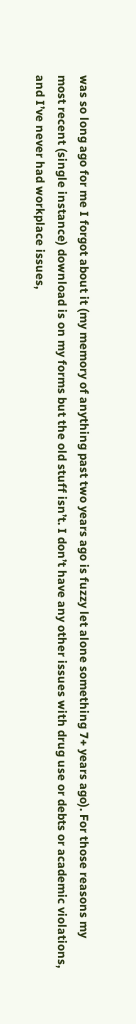was so long ago for me I forgot about it (my memory of anything past two years ago is fuzzy let alone something 7+ years ago). For those reasons my most recent (single instance) download is on my forms but the old stuff isn’t. I don’t have any other issues with drug use or debts or academic violations, and I’ve never had workplace issues,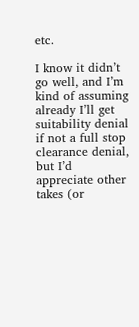etc.

I know it didn’t go well, and I’m kind of assuming already I’ll get suitability denial if not a full stop clearance denial, but I’d appreciate other takes (or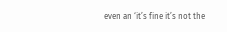even an ‘it’s fine it’s not the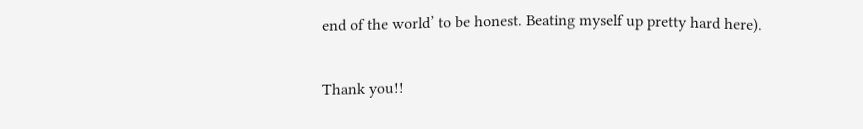end of the world’ to be honest. Beating myself up pretty hard here).

Thank you!!